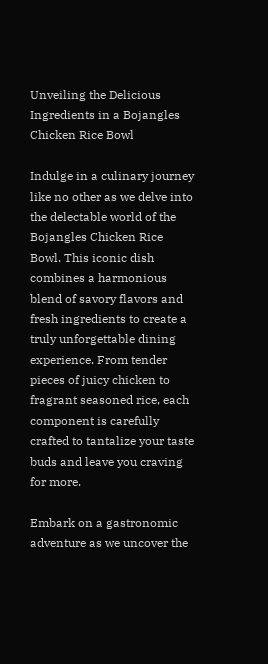Unveiling the Delicious Ingredients in a Bojangles Chicken Rice Bowl

Indulge in a culinary journey like no other as we delve into the delectable world of the Bojangles Chicken Rice Bowl. This iconic dish combines a harmonious blend of savory flavors and fresh ingredients to create a truly unforgettable dining experience. From tender pieces of juicy chicken to fragrant seasoned rice, each component is carefully crafted to tantalize your taste buds and leave you craving for more.

Embark on a gastronomic adventure as we uncover the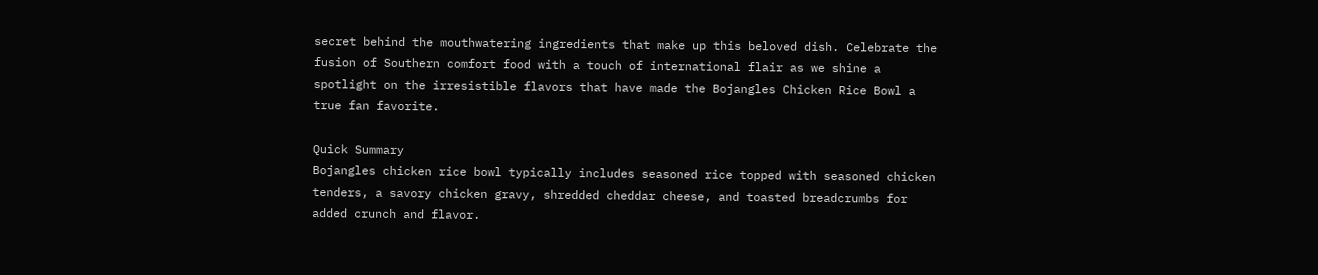secret behind the mouthwatering ingredients that make up this beloved dish. Celebrate the fusion of Southern comfort food with a touch of international flair as we shine a spotlight on the irresistible flavors that have made the Bojangles Chicken Rice Bowl a true fan favorite.

Quick Summary
Bojangles chicken rice bowl typically includes seasoned rice topped with seasoned chicken tenders, a savory chicken gravy, shredded cheddar cheese, and toasted breadcrumbs for added crunch and flavor.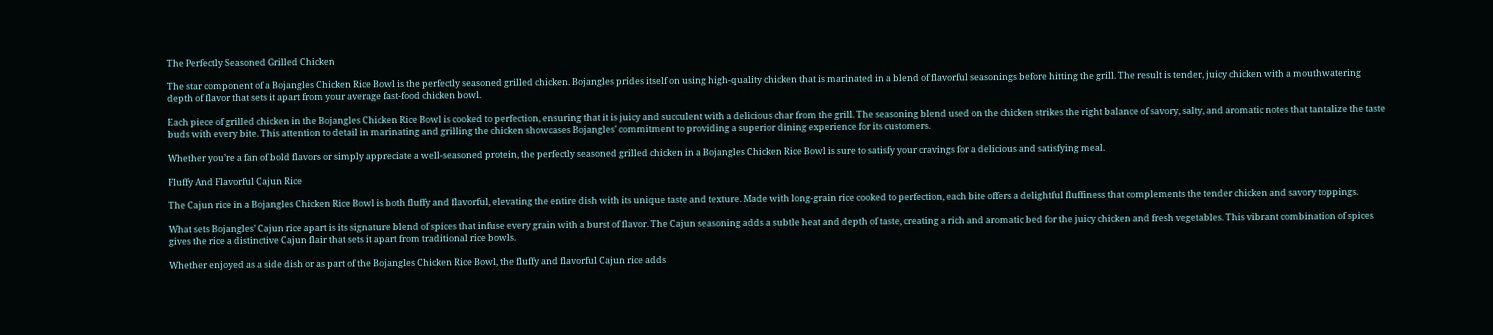The Perfectly Seasoned Grilled Chicken

The star component of a Bojangles Chicken Rice Bowl is the perfectly seasoned grilled chicken. Bojangles prides itself on using high-quality chicken that is marinated in a blend of flavorful seasonings before hitting the grill. The result is tender, juicy chicken with a mouthwatering depth of flavor that sets it apart from your average fast-food chicken bowl.

Each piece of grilled chicken in the Bojangles Chicken Rice Bowl is cooked to perfection, ensuring that it is juicy and succulent with a delicious char from the grill. The seasoning blend used on the chicken strikes the right balance of savory, salty, and aromatic notes that tantalize the taste buds with every bite. This attention to detail in marinating and grilling the chicken showcases Bojangles’ commitment to providing a superior dining experience for its customers.

Whether you’re a fan of bold flavors or simply appreciate a well-seasoned protein, the perfectly seasoned grilled chicken in a Bojangles Chicken Rice Bowl is sure to satisfy your cravings for a delicious and satisfying meal.

Fluffy And Flavorful Cajun Rice

The Cajun rice in a Bojangles Chicken Rice Bowl is both fluffy and flavorful, elevating the entire dish with its unique taste and texture. Made with long-grain rice cooked to perfection, each bite offers a delightful fluffiness that complements the tender chicken and savory toppings.

What sets Bojangles’ Cajun rice apart is its signature blend of spices that infuse every grain with a burst of flavor. The Cajun seasoning adds a subtle heat and depth of taste, creating a rich and aromatic bed for the juicy chicken and fresh vegetables. This vibrant combination of spices gives the rice a distinctive Cajun flair that sets it apart from traditional rice bowls.

Whether enjoyed as a side dish or as part of the Bojangles Chicken Rice Bowl, the fluffy and flavorful Cajun rice adds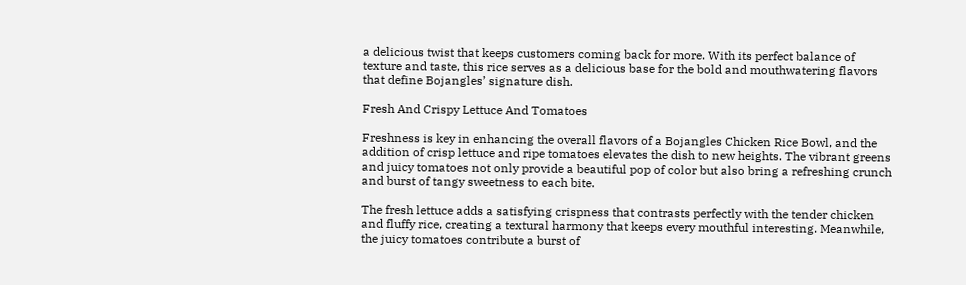a delicious twist that keeps customers coming back for more. With its perfect balance of texture and taste, this rice serves as a delicious base for the bold and mouthwatering flavors that define Bojangles’ signature dish.

Fresh And Crispy Lettuce And Tomatoes

Freshness is key in enhancing the overall flavors of a Bojangles Chicken Rice Bowl, and the addition of crisp lettuce and ripe tomatoes elevates the dish to new heights. The vibrant greens and juicy tomatoes not only provide a beautiful pop of color but also bring a refreshing crunch and burst of tangy sweetness to each bite.

The fresh lettuce adds a satisfying crispness that contrasts perfectly with the tender chicken and fluffy rice, creating a textural harmony that keeps every mouthful interesting. Meanwhile, the juicy tomatoes contribute a burst of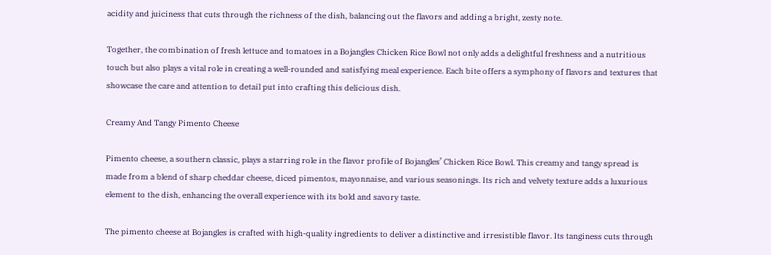acidity and juiciness that cuts through the richness of the dish, balancing out the flavors and adding a bright, zesty note.

Together, the combination of fresh lettuce and tomatoes in a Bojangles Chicken Rice Bowl not only adds a delightful freshness and a nutritious touch but also plays a vital role in creating a well-rounded and satisfying meal experience. Each bite offers a symphony of flavors and textures that showcase the care and attention to detail put into crafting this delicious dish.

Creamy And Tangy Pimento Cheese

Pimento cheese, a southern classic, plays a starring role in the flavor profile of Bojangles’ Chicken Rice Bowl. This creamy and tangy spread is made from a blend of sharp cheddar cheese, diced pimentos, mayonnaise, and various seasonings. Its rich and velvety texture adds a luxurious element to the dish, enhancing the overall experience with its bold and savory taste.

The pimento cheese at Bojangles is crafted with high-quality ingredients to deliver a distinctive and irresistible flavor. Its tanginess cuts through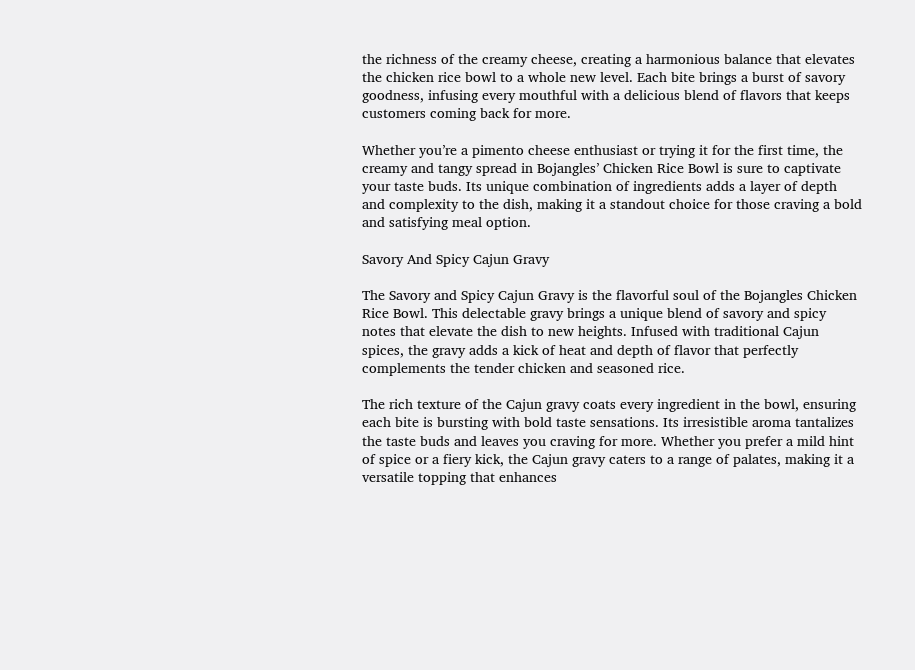the richness of the creamy cheese, creating a harmonious balance that elevates the chicken rice bowl to a whole new level. Each bite brings a burst of savory goodness, infusing every mouthful with a delicious blend of flavors that keeps customers coming back for more.

Whether you’re a pimento cheese enthusiast or trying it for the first time, the creamy and tangy spread in Bojangles’ Chicken Rice Bowl is sure to captivate your taste buds. Its unique combination of ingredients adds a layer of depth and complexity to the dish, making it a standout choice for those craving a bold and satisfying meal option.

Savory And Spicy Cajun Gravy

The Savory and Spicy Cajun Gravy is the flavorful soul of the Bojangles Chicken Rice Bowl. This delectable gravy brings a unique blend of savory and spicy notes that elevate the dish to new heights. Infused with traditional Cajun spices, the gravy adds a kick of heat and depth of flavor that perfectly complements the tender chicken and seasoned rice.

The rich texture of the Cajun gravy coats every ingredient in the bowl, ensuring each bite is bursting with bold taste sensations. Its irresistible aroma tantalizes the taste buds and leaves you craving for more. Whether you prefer a mild hint of spice or a fiery kick, the Cajun gravy caters to a range of palates, making it a versatile topping that enhances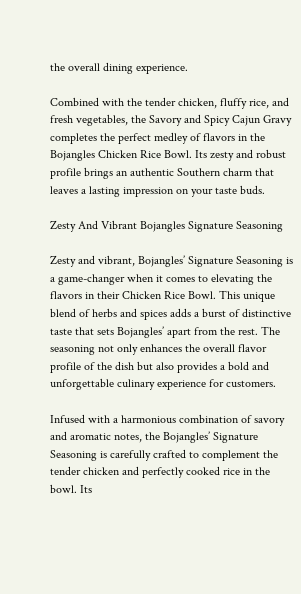the overall dining experience.

Combined with the tender chicken, fluffy rice, and fresh vegetables, the Savory and Spicy Cajun Gravy completes the perfect medley of flavors in the Bojangles Chicken Rice Bowl. Its zesty and robust profile brings an authentic Southern charm that leaves a lasting impression on your taste buds.

Zesty And Vibrant Bojangles Signature Seasoning

Zesty and vibrant, Bojangles’ Signature Seasoning is a game-changer when it comes to elevating the flavors in their Chicken Rice Bowl. This unique blend of herbs and spices adds a burst of distinctive taste that sets Bojangles’ apart from the rest. The seasoning not only enhances the overall flavor profile of the dish but also provides a bold and unforgettable culinary experience for customers.

Infused with a harmonious combination of savory and aromatic notes, the Bojangles’ Signature Seasoning is carefully crafted to complement the tender chicken and perfectly cooked rice in the bowl. Its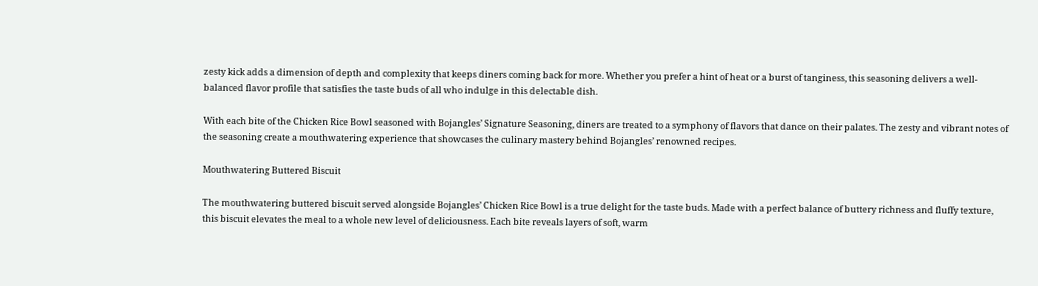zesty kick adds a dimension of depth and complexity that keeps diners coming back for more. Whether you prefer a hint of heat or a burst of tanginess, this seasoning delivers a well-balanced flavor profile that satisfies the taste buds of all who indulge in this delectable dish.

With each bite of the Chicken Rice Bowl seasoned with Bojangles’ Signature Seasoning, diners are treated to a symphony of flavors that dance on their palates. The zesty and vibrant notes of the seasoning create a mouthwatering experience that showcases the culinary mastery behind Bojangles’ renowned recipes.

Mouthwatering Buttered Biscuit

The mouthwatering buttered biscuit served alongside Bojangles’ Chicken Rice Bowl is a true delight for the taste buds. Made with a perfect balance of buttery richness and fluffy texture, this biscuit elevates the meal to a whole new level of deliciousness. Each bite reveals layers of soft, warm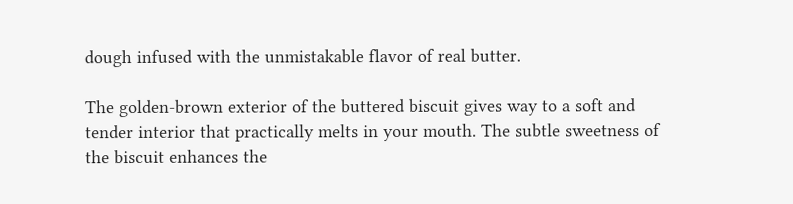dough infused with the unmistakable flavor of real butter.

The golden-brown exterior of the buttered biscuit gives way to a soft and tender interior that practically melts in your mouth. The subtle sweetness of the biscuit enhances the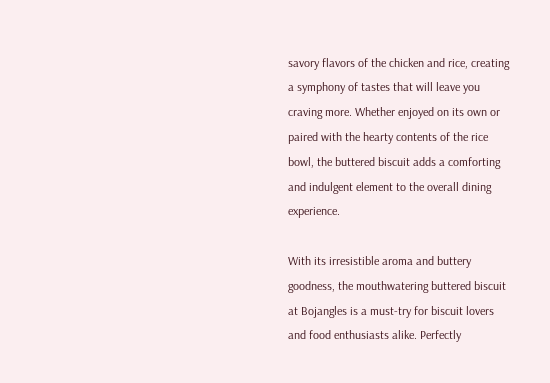savory flavors of the chicken and rice, creating a symphony of tastes that will leave you craving more. Whether enjoyed on its own or paired with the hearty contents of the rice bowl, the buttered biscuit adds a comforting and indulgent element to the overall dining experience.

With its irresistible aroma and buttery goodness, the mouthwatering buttered biscuit at Bojangles is a must-try for biscuit lovers and food enthusiasts alike. Perfectly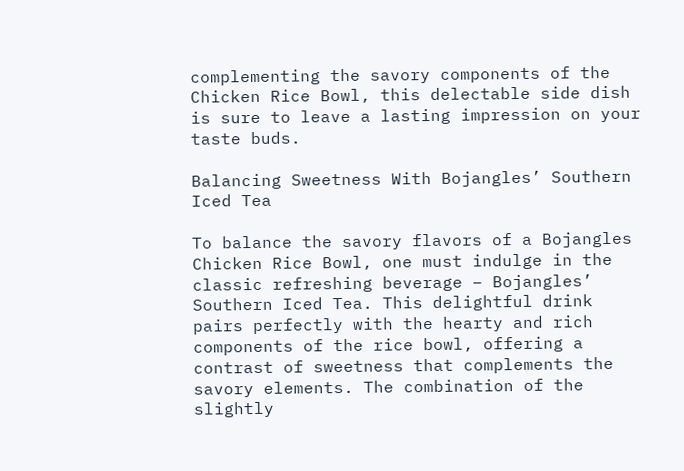complementing the savory components of the Chicken Rice Bowl, this delectable side dish is sure to leave a lasting impression on your taste buds.

Balancing Sweetness With Bojangles’ Southern Iced Tea

To balance the savory flavors of a Bojangles Chicken Rice Bowl, one must indulge in the classic refreshing beverage – Bojangles’ Southern Iced Tea. This delightful drink pairs perfectly with the hearty and rich components of the rice bowl, offering a contrast of sweetness that complements the savory elements. The combination of the slightly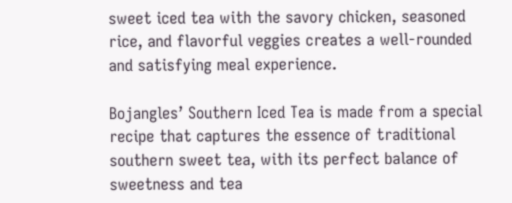sweet iced tea with the savory chicken, seasoned rice, and flavorful veggies creates a well-rounded and satisfying meal experience.

Bojangles’ Southern Iced Tea is made from a special recipe that captures the essence of traditional southern sweet tea, with its perfect balance of sweetness and tea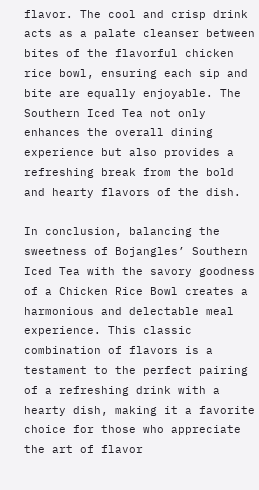flavor. The cool and crisp drink acts as a palate cleanser between bites of the flavorful chicken rice bowl, ensuring each sip and bite are equally enjoyable. The Southern Iced Tea not only enhances the overall dining experience but also provides a refreshing break from the bold and hearty flavors of the dish.

In conclusion, balancing the sweetness of Bojangles’ Southern Iced Tea with the savory goodness of a Chicken Rice Bowl creates a harmonious and delectable meal experience. This classic combination of flavors is a testament to the perfect pairing of a refreshing drink with a hearty dish, making it a favorite choice for those who appreciate the art of flavor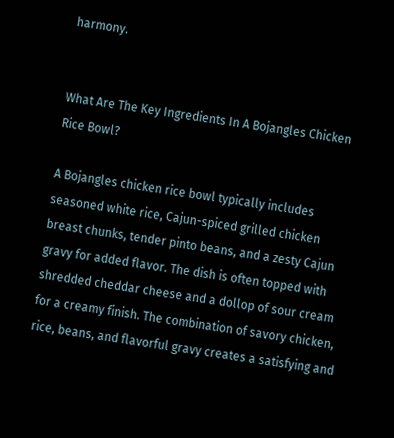harmony.


What Are The Key Ingredients In A Bojangles Chicken Rice Bowl?

A Bojangles chicken rice bowl typically includes seasoned white rice, Cajun-spiced grilled chicken breast chunks, tender pinto beans, and a zesty Cajun gravy for added flavor. The dish is often topped with shredded cheddar cheese and a dollop of sour cream for a creamy finish. The combination of savory chicken, rice, beans, and flavorful gravy creates a satisfying and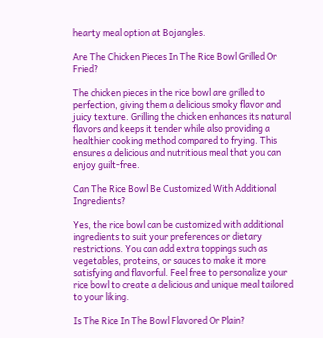hearty meal option at Bojangles.

Are The Chicken Pieces In The Rice Bowl Grilled Or Fried?

The chicken pieces in the rice bowl are grilled to perfection, giving them a delicious smoky flavor and juicy texture. Grilling the chicken enhances its natural flavors and keeps it tender while also providing a healthier cooking method compared to frying. This ensures a delicious and nutritious meal that you can enjoy guilt-free.

Can The Rice Bowl Be Customized With Additional Ingredients?

Yes, the rice bowl can be customized with additional ingredients to suit your preferences or dietary restrictions. You can add extra toppings such as vegetables, proteins, or sauces to make it more satisfying and flavorful. Feel free to personalize your rice bowl to create a delicious and unique meal tailored to your liking.

Is The Rice In The Bowl Flavored Or Plain?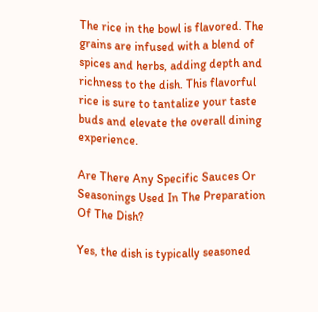The rice in the bowl is flavored. The grains are infused with a blend of spices and herbs, adding depth and richness to the dish. This flavorful rice is sure to tantalize your taste buds and elevate the overall dining experience.

Are There Any Specific Sauces Or Seasonings Used In The Preparation Of The Dish?

Yes, the dish is typically seasoned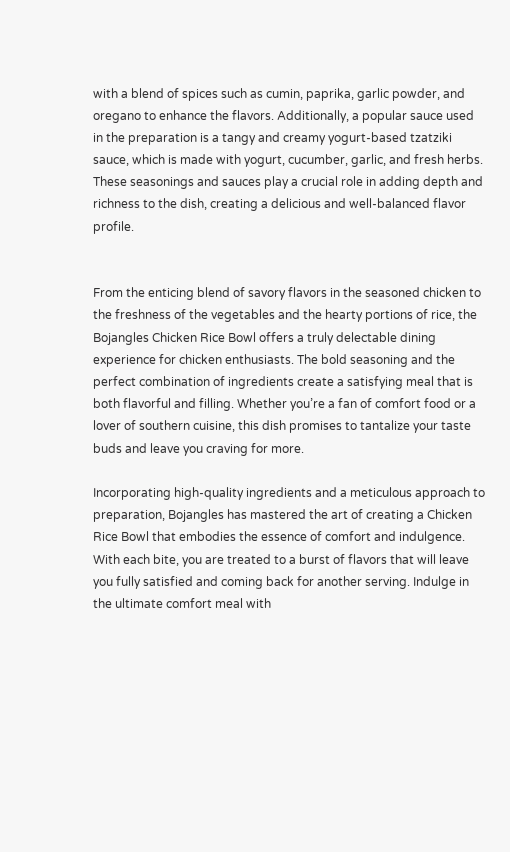with a blend of spices such as cumin, paprika, garlic powder, and oregano to enhance the flavors. Additionally, a popular sauce used in the preparation is a tangy and creamy yogurt-based tzatziki sauce, which is made with yogurt, cucumber, garlic, and fresh herbs. These seasonings and sauces play a crucial role in adding depth and richness to the dish, creating a delicious and well-balanced flavor profile.


From the enticing blend of savory flavors in the seasoned chicken to the freshness of the vegetables and the hearty portions of rice, the Bojangles Chicken Rice Bowl offers a truly delectable dining experience for chicken enthusiasts. The bold seasoning and the perfect combination of ingredients create a satisfying meal that is both flavorful and filling. Whether you’re a fan of comfort food or a lover of southern cuisine, this dish promises to tantalize your taste buds and leave you craving for more.

Incorporating high-quality ingredients and a meticulous approach to preparation, Bojangles has mastered the art of creating a Chicken Rice Bowl that embodies the essence of comfort and indulgence. With each bite, you are treated to a burst of flavors that will leave you fully satisfied and coming back for another serving. Indulge in the ultimate comfort meal with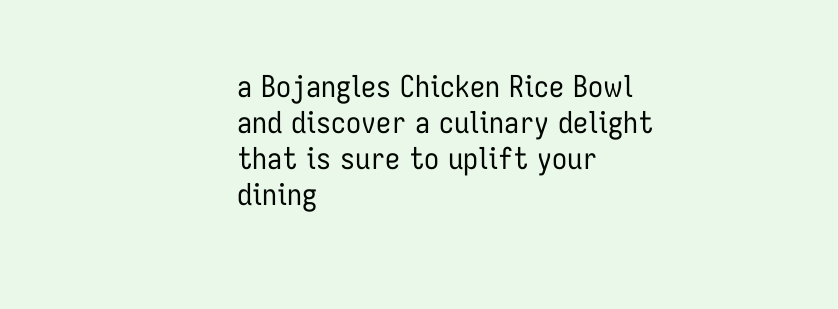a Bojangles Chicken Rice Bowl and discover a culinary delight that is sure to uplift your dining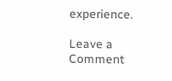experience.

Leave a Comment